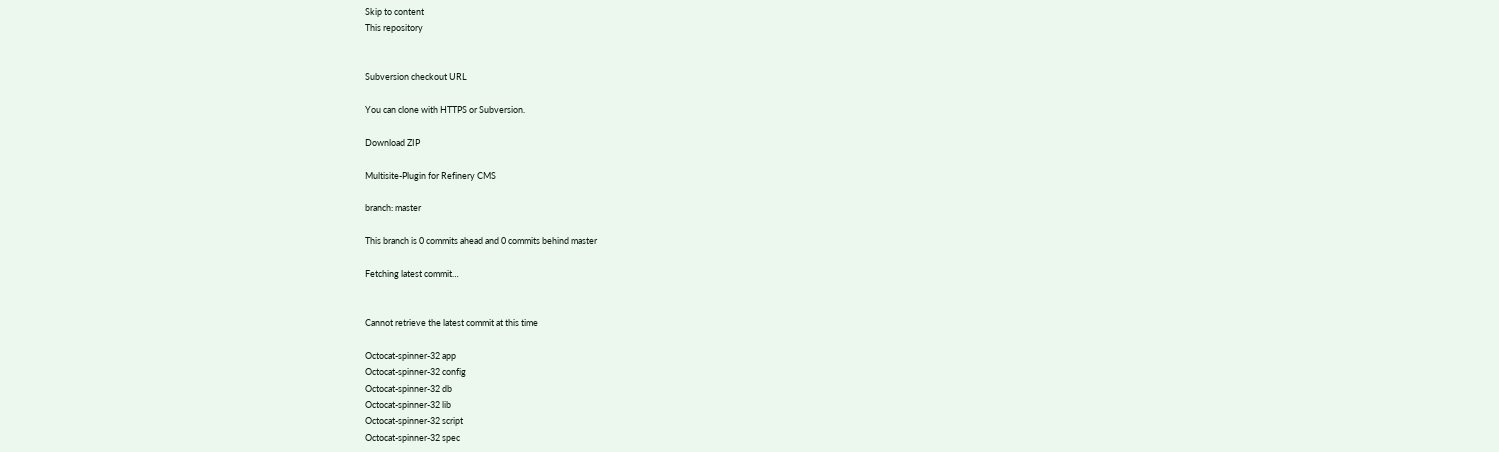Skip to content
This repository


Subversion checkout URL

You can clone with HTTPS or Subversion.

Download ZIP

Multisite-Plugin for Refinery CMS

branch: master

This branch is 0 commits ahead and 0 commits behind master

Fetching latest commit…


Cannot retrieve the latest commit at this time

Octocat-spinner-32 app
Octocat-spinner-32 config
Octocat-spinner-32 db
Octocat-spinner-32 lib
Octocat-spinner-32 script
Octocat-spinner-32 spec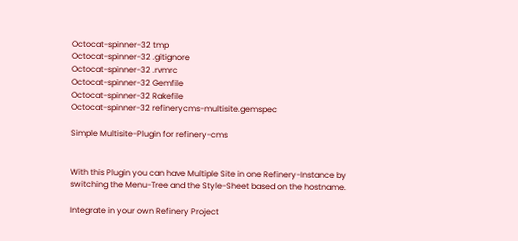Octocat-spinner-32 tmp
Octocat-spinner-32 .gitignore
Octocat-spinner-32 .rvmrc
Octocat-spinner-32 Gemfile
Octocat-spinner-32 Rakefile
Octocat-spinner-32 refinerycms-multisite.gemspec

Simple Multisite-Plugin for refinery-cms


With this Plugin you can have Multiple Site in one Refinery-Instance by switching the Menu-Tree and the Style-Sheet based on the hostname.

Integrate in your own Refinery Project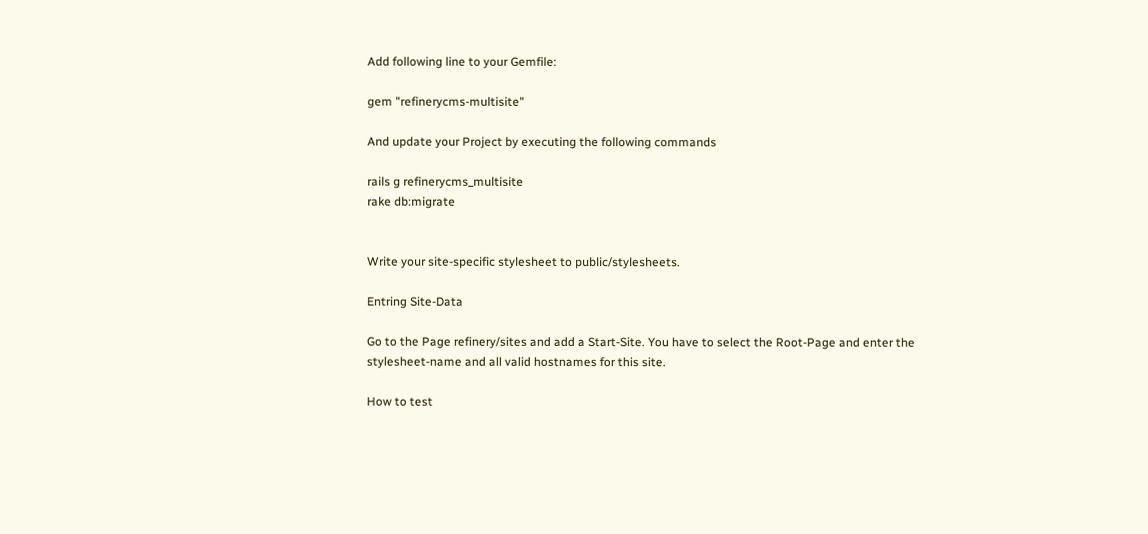Add following line to your Gemfile:

gem "refinerycms-multisite"

And update your Project by executing the following commands

rails g refinerycms_multisite
rake db:migrate


Write your site-specific stylesheet to public/stylesheets.

Entring Site-Data

Go to the Page refinery/sites and add a Start-Site. You have to select the Root-Page and enter the stylesheet-name and all valid hostnames for this site.

How to test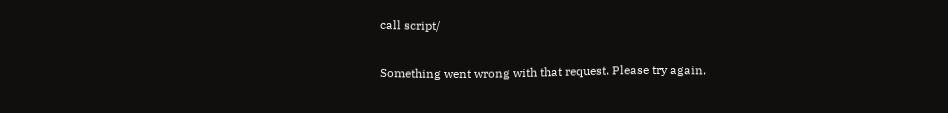call script/

Something went wrong with that request. Please try again.